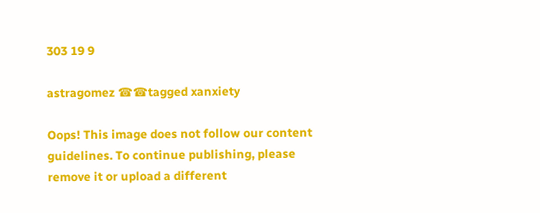303 19 9

astragomez ☎☎tagged xanxiety

Oops! This image does not follow our content guidelines. To continue publishing, please remove it or upload a different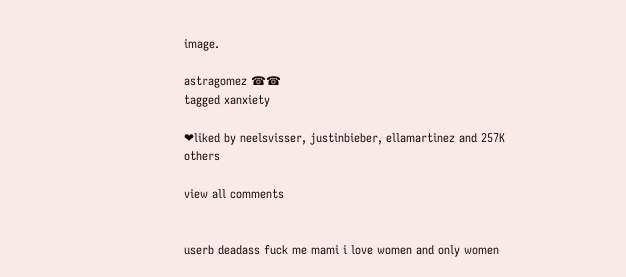image.

astragomez ☎☎
tagged xanxiety

❤liked by neelsvisser, justinbieber, ellamartinez and 257K others

view all comments


userb deadass fuck me mami i love women and only women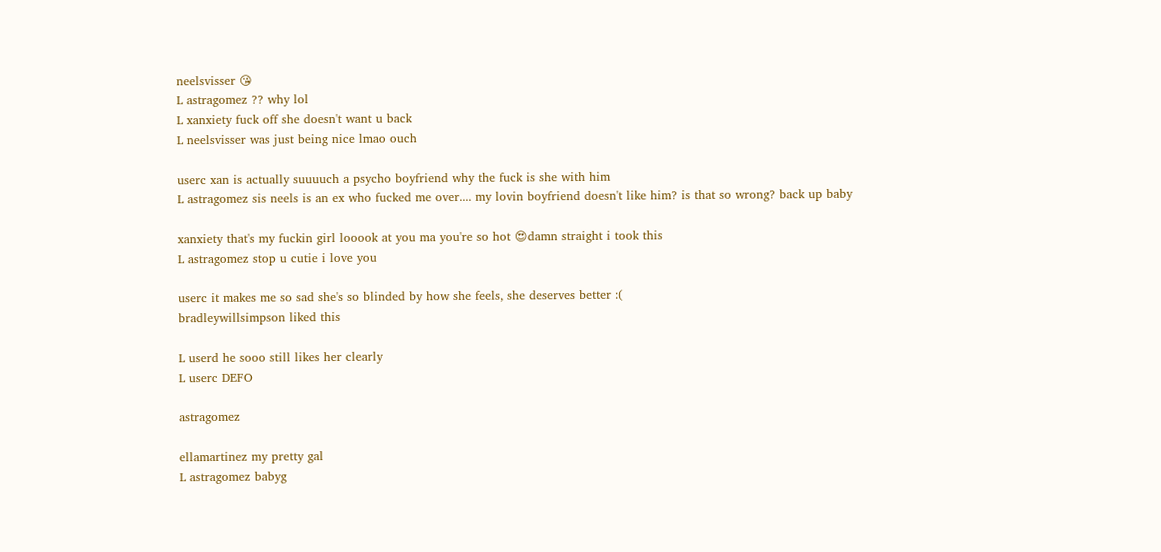neelsvisser 😘
L astragomez ?? why lol
L xanxiety fuck off she doesn't want u back
L neelsvisser was just being nice lmao ouch

userc xan is actually suuuuch a psycho boyfriend why the fuck is she with him
L astragomez sis neels is an ex who fucked me over.... my lovin boyfriend doesn't like him? is that so wrong? back up baby

xanxiety that's my fuckin girl looook at you ma you're so hot 😍damn straight i took this
L astragomez stop u cutie i love you

userc it makes me so sad she's so blinded by how she feels, she deserves better :(
bradleywillsimpson liked this

L userd he sooo still likes her clearly
L userc DEFO

astragomez

ellamartinez my pretty gal
L astragomez babyg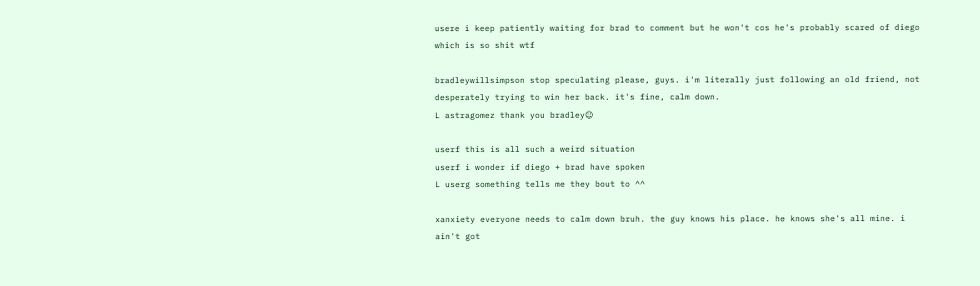usere i keep patiently waiting for brad to comment but he won't cos he's probably scared of diego which is so shit wtf

bradleywillsimpson stop speculating please, guys. i'm literally just following an old friend, not desperately trying to win her back. it's fine, calm down.
L astragomez thank you bradley☺

userf this is all such a weird situation
userf i wonder if diego + brad have spoken
L userg something tells me they bout to ^^

xanxiety everyone needs to calm down bruh. the guy knows his place. he knows she's all mine. i ain't got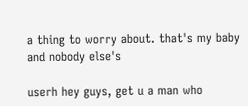a thing to worry about. that's my baby and nobody else's

userh hey guys, get u a man who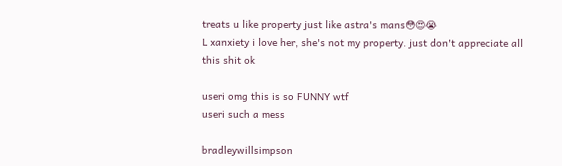treats u like property just like astra's mans😳😍😭
L xanxiety i love her, she's not my property. just don't appreciate all this shit ok

useri omg this is so FUNNY wtf
useri such a mess

bradleywillsimpson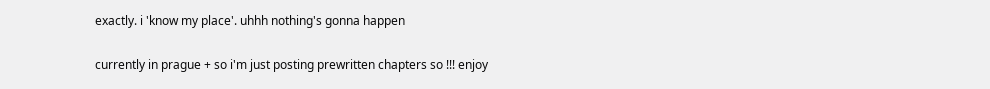exactly. i 'know my place'. uhhh nothing's gonna happen

currently in prague + so i'm just posting prewritten chapters so !!! enjoy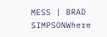MESS | BRAD SIMPSONWhere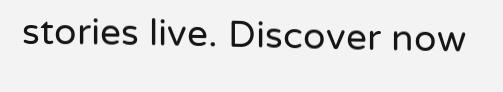stories live. Discover now